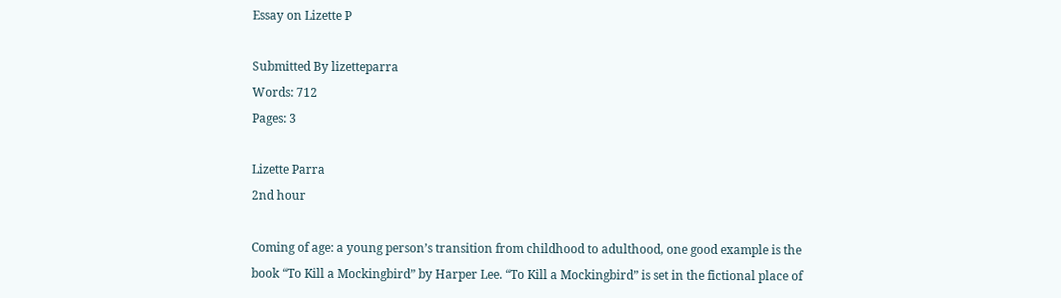Essay on Lizette P

Submitted By lizetteparra
Words: 712
Pages: 3

Lizette Parra
2nd hour

Coming of age: a young person’s transition from childhood to adulthood, one good example is the book “To Kill a Mockingbird” by Harper Lee. “To Kill a Mockingbird” is set in the fictional place of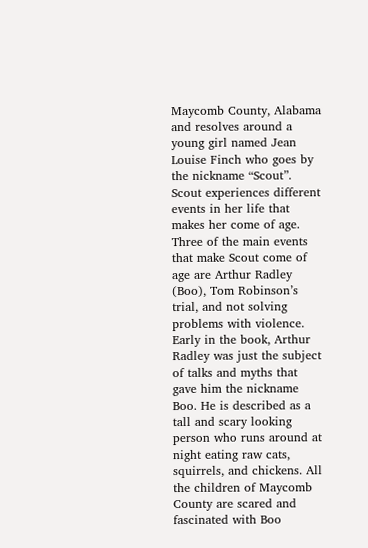Maycomb County, Alabama and resolves around a young girl named Jean Louise Finch who goes by the nickname “Scout”. Scout experiences different events in her life that makes her come of age. Three of the main events that make Scout come of age are Arthur Radley (Boo), Tom Robinson’s trial, and not solving problems with violence. Early in the book, Arthur Radley was just the subject of talks and myths that gave him the nickname Boo. He is described as a tall and scary looking person who runs around at night eating raw cats, squirrels, and chickens. All the children of Maycomb County are scared and fascinated with Boo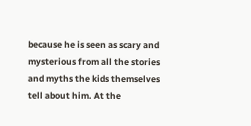because he is seen as scary and mysterious from all the stories and myths the kids themselves tell about him. At the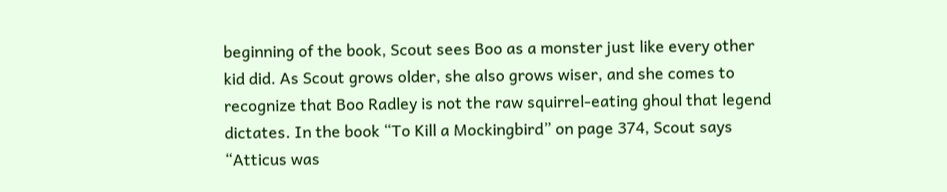beginning of the book, Scout sees Boo as a monster just like every other kid did. As Scout grows older, she also grows wiser, and she comes to recognize that Boo Radley is not the raw squirrel-eating ghoul that legend dictates. In the book “To Kill a Mockingbird” on page 374, Scout says “Atticus was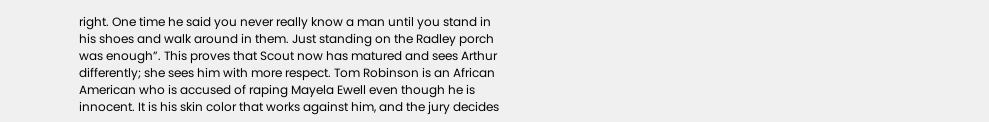right. One time he said you never really know a man until you stand in his shoes and walk around in them. Just standing on the Radley porch was enough”. This proves that Scout now has matured and sees Arthur differently; she sees him with more respect. Tom Robinson is an African American who is accused of raping Mayela Ewell even though he is innocent. It is his skin color that works against him, and the jury decides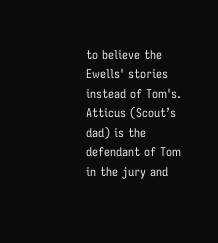to believe the Ewells' stories instead of Tom's. Atticus (Scout’s dad) is the defendant of Tom in the jury and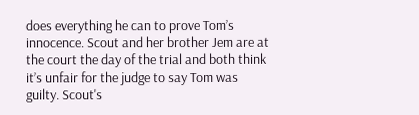does everything he can to prove Tom’s innocence. Scout and her brother Jem are at the court the day of the trial and both think it’s unfair for the judge to say Tom was guilty. Scout's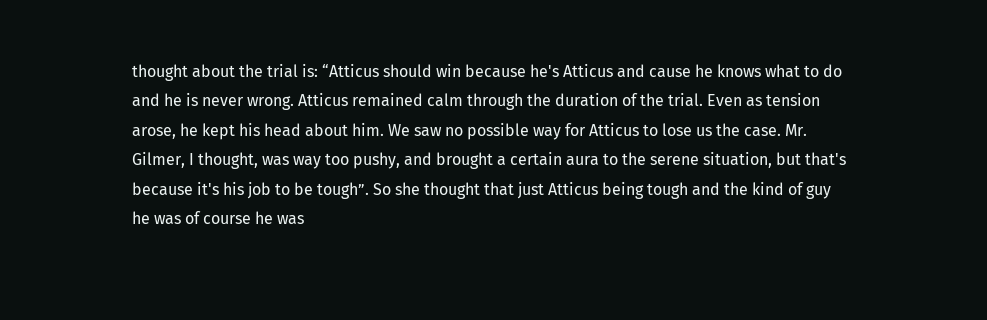thought about the trial is: “Atticus should win because he's Atticus and cause he knows what to do and he is never wrong. Atticus remained calm through the duration of the trial. Even as tension arose, he kept his head about him. We saw no possible way for Atticus to lose us the case. Mr. Gilmer, I thought, was way too pushy, and brought a certain aura to the serene situation, but that's because it's his job to be tough”. So she thought that just Atticus being tough and the kind of guy he was of course he was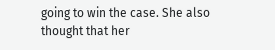going to win the case. She also thought that her